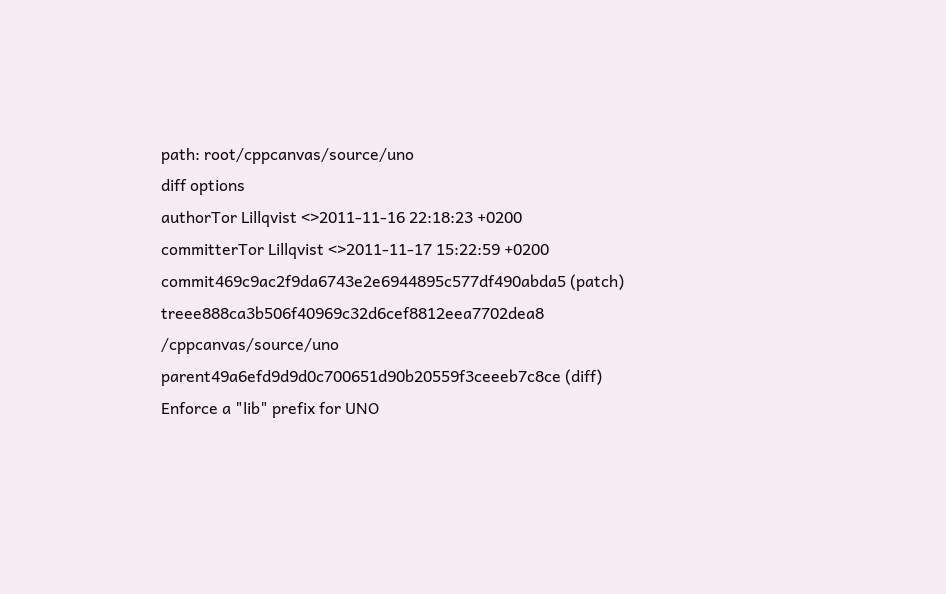path: root/cppcanvas/source/uno
diff options
authorTor Lillqvist <>2011-11-16 22:18:23 +0200
committerTor Lillqvist <>2011-11-17 15:22:59 +0200
commit469c9ac2f9da6743e2e6944895c577df490abda5 (patch)
treee888ca3b506f40969c32d6cef8812eea7702dea8 /cppcanvas/source/uno
parent49a6efd9d9d0c700651d90b20559f3ceeeb7c8ce (diff)
Enforce a "lib" prefix for UNO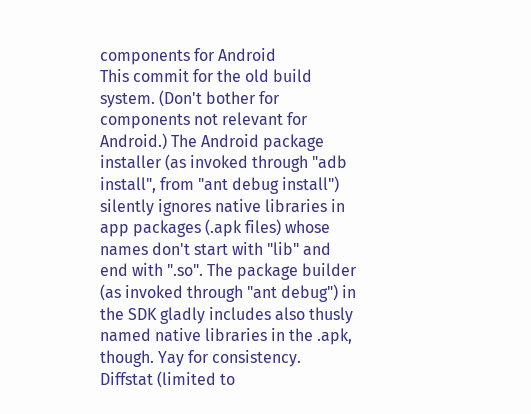components for Android
This commit for the old build system. (Don't bother for components not relevant for Android.) The Android package installer (as invoked through "adb install", from "ant debug install") silently ignores native libraries in app packages (.apk files) whose names don't start with "lib" and end with ".so". The package builder (as invoked through "ant debug") in the SDK gladly includes also thusly named native libraries in the .apk, though. Yay for consistency.
Diffstat (limited to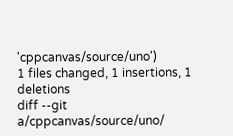'cppcanvas/source/uno')
1 files changed, 1 insertions, 1 deletions
diff --git a/cppcanvas/source/uno/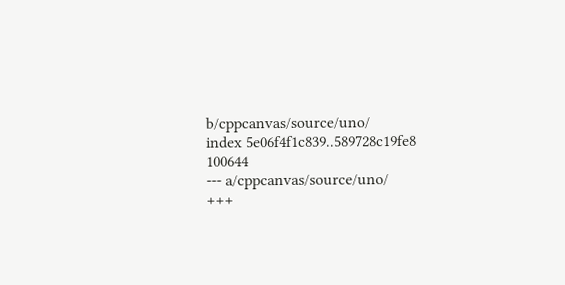b/cppcanvas/source/uno/
index 5e06f4f1c839..589728c19fe8 100644
--- a/cppcanvas/source/uno/
+++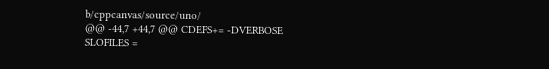b/cppcanvas/source/uno/
@@ -44,7 +44,7 @@ CDEFS+= -DVERBOSE
SLOFILES =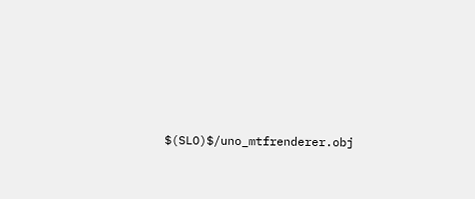$(SLO)$/uno_mtfrenderer.obj